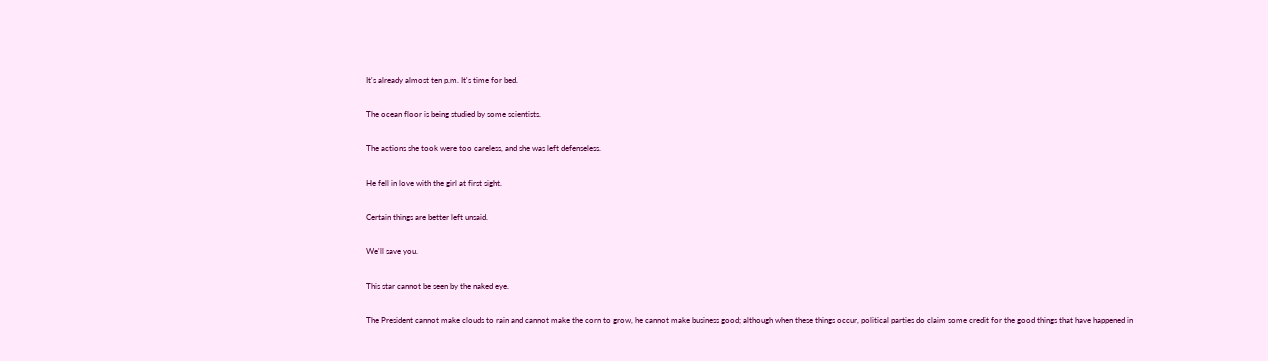It's already almost ten p.m. It's time for bed.

The ocean floor is being studied by some scientists.

The actions she took were too careless, and she was left defenseless.

He fell in love with the girl at first sight.

Certain things are better left unsaid.

We'll save you.

This star cannot be seen by the naked eye.

The President cannot make clouds to rain and cannot make the corn to grow, he cannot make business good; although when these things occur, political parties do claim some credit for the good things that have happened in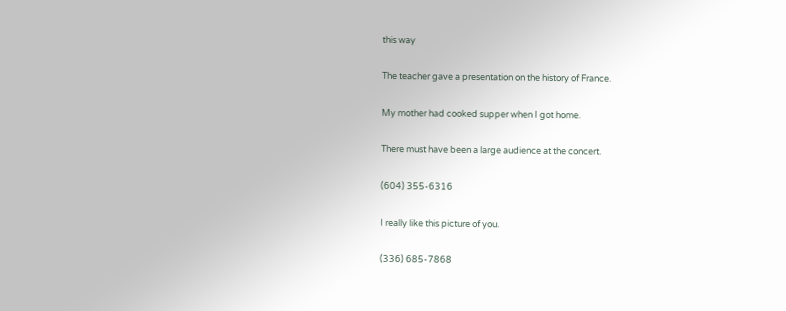this way

The teacher gave a presentation on the history of France.

My mother had cooked supper when I got home.

There must have been a large audience at the concert.

(604) 355-6316

I really like this picture of you.

(336) 685-7868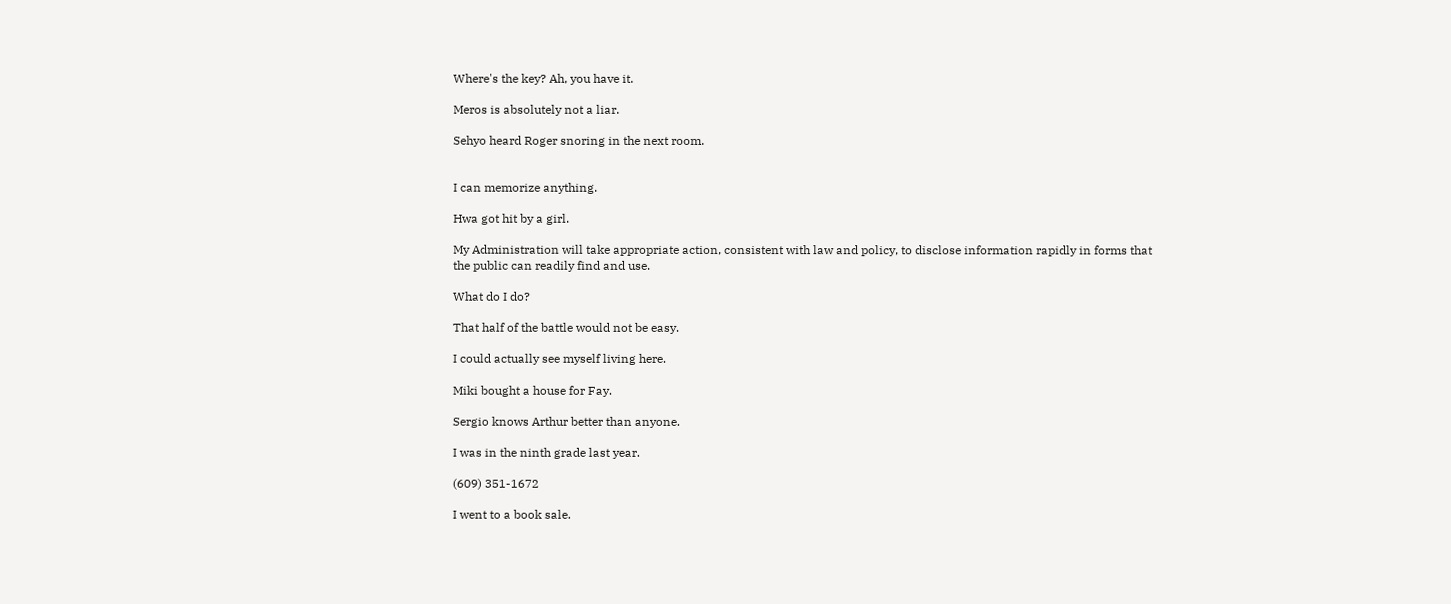Where's the key? Ah, you have it.

Meros is absolutely not a liar.

Sehyo heard Roger snoring in the next room.


I can memorize anything.

Hwa got hit by a girl.

My Administration will take appropriate action, consistent with law and policy, to disclose information rapidly in forms that the public can readily find and use.

What do I do?

That half of the battle would not be easy.

I could actually see myself living here.

Miki bought a house for Fay.

Sergio knows Arthur better than anyone.

I was in the ninth grade last year.

(609) 351-1672

I went to a book sale.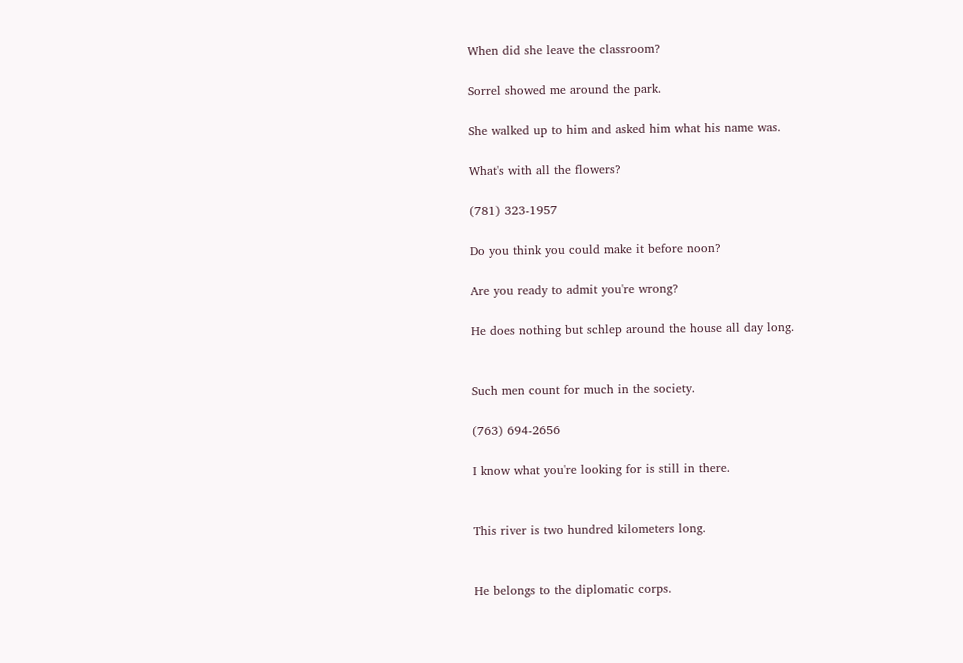When did she leave the classroom?

Sorrel showed me around the park.

She walked up to him and asked him what his name was.

What's with all the flowers?

(781) 323-1957

Do you think you could make it before noon?

Are you ready to admit you're wrong?

He does nothing but schlep around the house all day long.


Such men count for much in the society.

(763) 694-2656

I know what you're looking for is still in there.


This river is two hundred kilometers long.


He belongs to the diplomatic corps.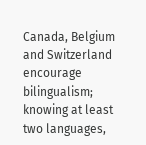Canada, Belgium and Switzerland encourage bilingualism; knowing at least two languages,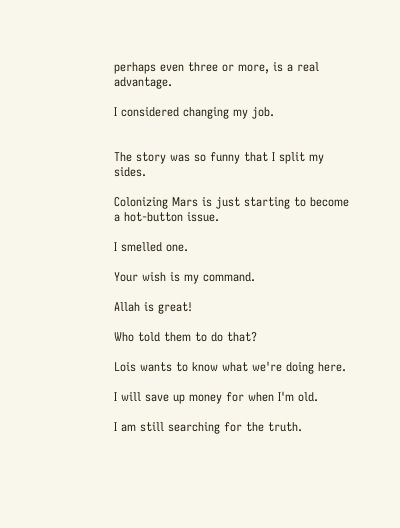perhaps even three or more, is a real advantage.

I considered changing my job.


The story was so funny that I split my sides.

Colonizing Mars is just starting to become a hot-button issue.

I smelled one.

Your wish is my command.

Allah is great!

Who told them to do that?

Lois wants to know what we're doing here.

I will save up money for when I'm old.

I am still searching for the truth.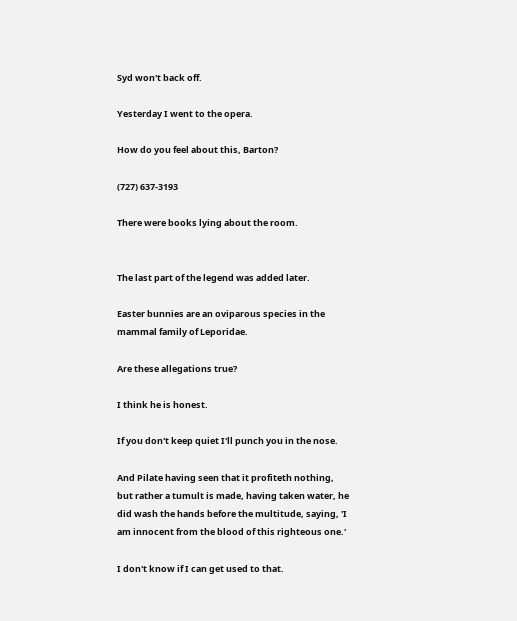Syd won't back off.

Yesterday I went to the opera.

How do you feel about this, Barton?

(727) 637-3193

There were books lying about the room.


The last part of the legend was added later.

Easter bunnies are an oviparous species in the mammal family of Leporidae.

Are these allegations true?

I think he is honest.

If you don't keep quiet I'll punch you in the nose.

And Pilate having seen that it profiteth nothing, but rather a tumult is made, having taken water, he did wash the hands before the multitude, saying, 'I am innocent from the blood of this righteous one.'

I don't know if I can get used to that.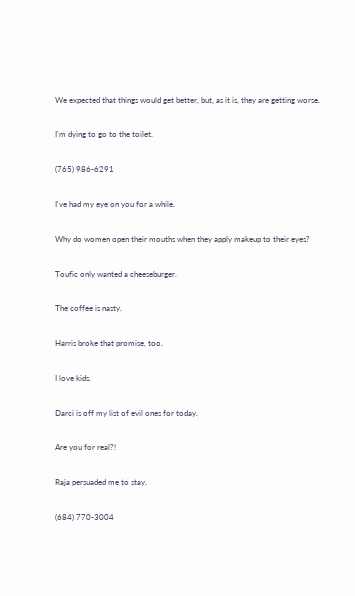We expected that things would get better, but, as it is, they are getting worse.

I'm dying to go to the toilet.

(765) 986-6291

I've had my eye on you for a while.

Why do women open their mouths when they apply makeup to their eyes?

Toufic only wanted a cheeseburger.

The coffee is nasty.

Harris broke that promise, too.

I love kids.

Darci is off my list of evil ones for today.

Are you for real?!

Raja persuaded me to stay.

(684) 770-3004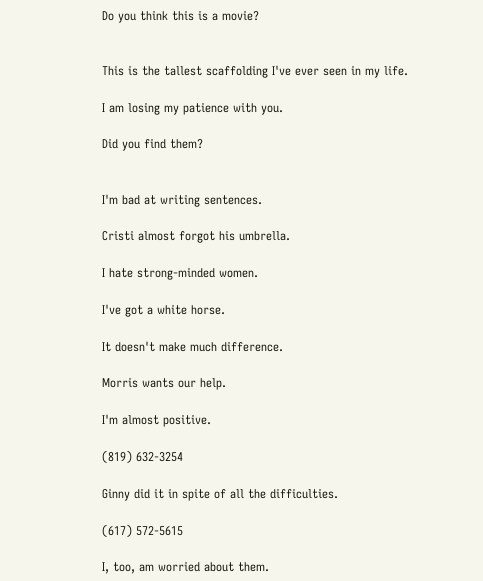Do you think this is a movie?


This is the tallest scaffolding I've ever seen in my life.

I am losing my patience with you.

Did you find them?


I'm bad at writing sentences.

Cristi almost forgot his umbrella.

I hate strong-minded women.

I've got a white horse.

It doesn't make much difference.

Morris wants our help.

I'm almost positive.

(819) 632-3254

Ginny did it in spite of all the difficulties.

(617) 572-5615

I, too, am worried about them.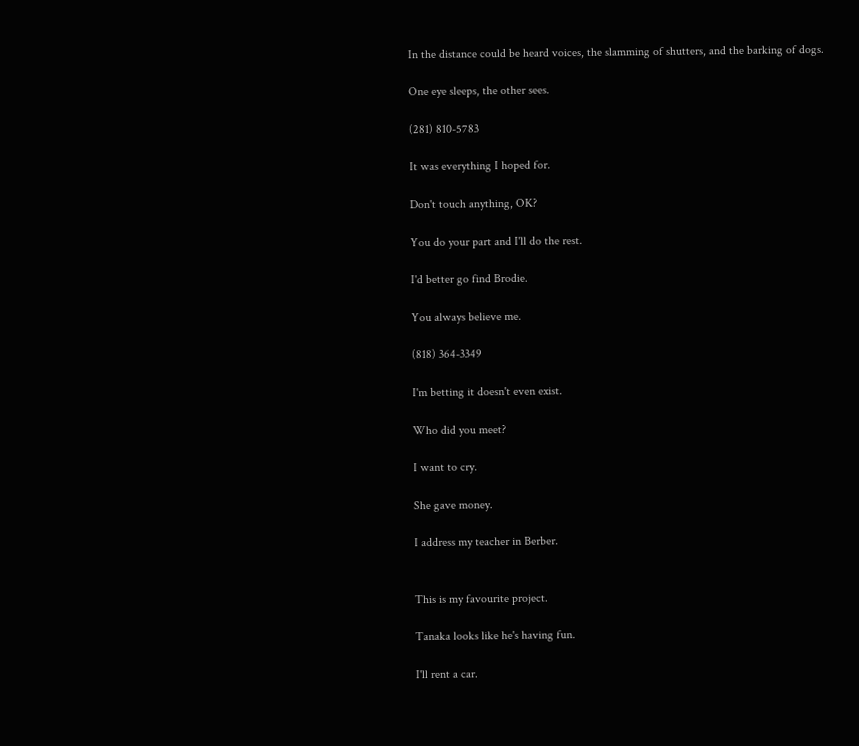In the distance could be heard voices, the slamming of shutters, and the barking of dogs.

One eye sleeps, the other sees.

(281) 810-5783

It was everything I hoped for.

Don't touch anything, OK?

You do your part and I'll do the rest.

I'd better go find Brodie.

You always believe me.

(818) 364-3349

I'm betting it doesn't even exist.

Who did you meet?

I want to cry.

She gave money.

I address my teacher in Berber.


This is my favourite project.

Tanaka looks like he's having fun.

I'll rent a car.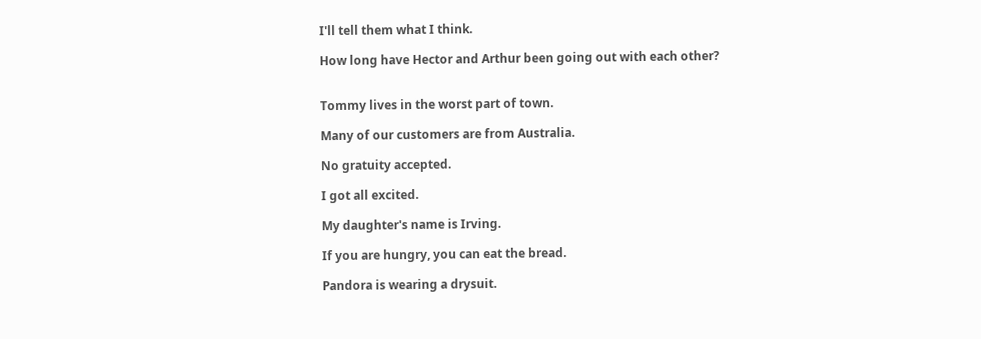I'll tell them what I think.

How long have Hector and Arthur been going out with each other?


Tommy lives in the worst part of town.

Many of our customers are from Australia.

No gratuity accepted.

I got all excited.

My daughter's name is Irving.

If you are hungry, you can eat the bread.

Pandora is wearing a drysuit.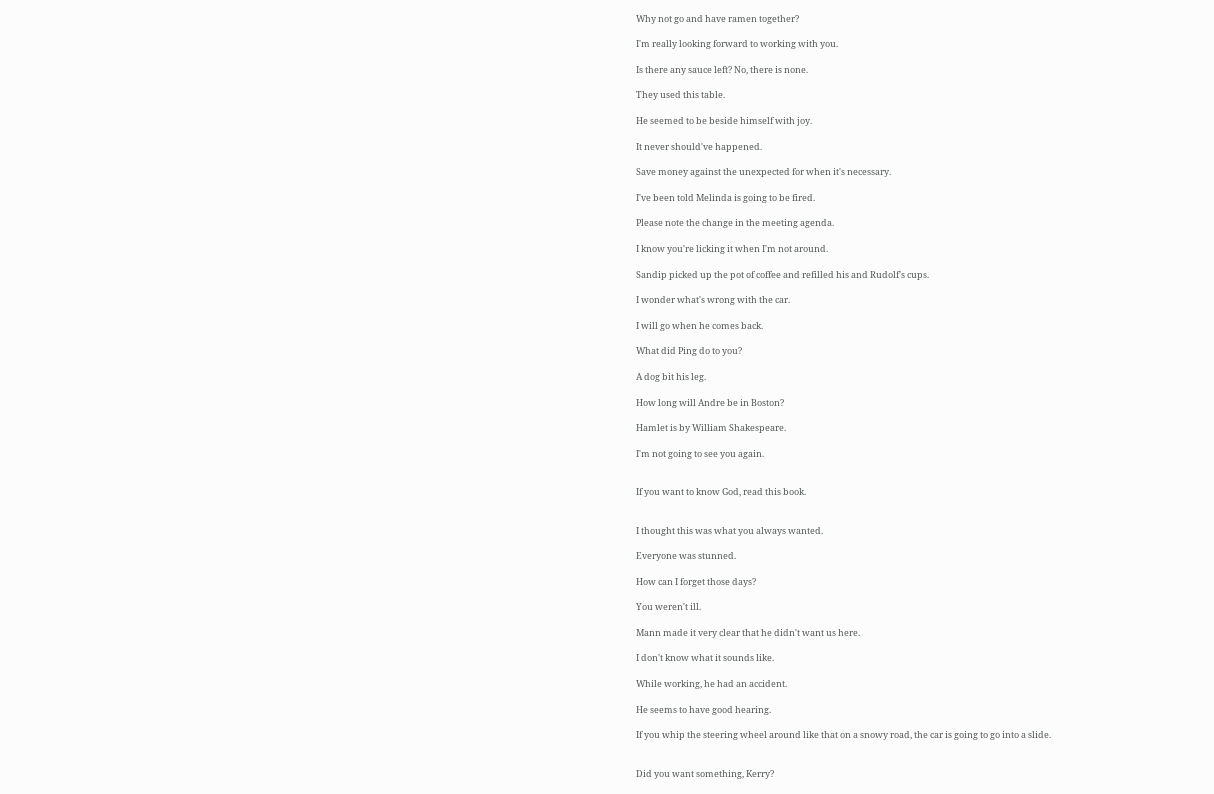Why not go and have ramen together?

I'm really looking forward to working with you.

Is there any sauce left? No, there is none.

They used this table.

He seemed to be beside himself with joy.

It never should've happened.

Save money against the unexpected for when it's necessary.

I've been told Melinda is going to be fired.

Please note the change in the meeting agenda.

I know you're licking it when I'm not around.

Sandip picked up the pot of coffee and refilled his and Rudolf's cups.

I wonder what's wrong with the car.

I will go when he comes back.

What did Ping do to you?

A dog bit his leg.

How long will Andre be in Boston?

Hamlet is by William Shakespeare.

I'm not going to see you again.


If you want to know God, read this book.


I thought this was what you always wanted.

Everyone was stunned.

How can I forget those days?

You weren't ill.

Mann made it very clear that he didn't want us here.

I don't know what it sounds like.

While working, he had an accident.

He seems to have good hearing.

If you whip the steering wheel around like that on a snowy road, the car is going to go into a slide.


Did you want something, Kerry?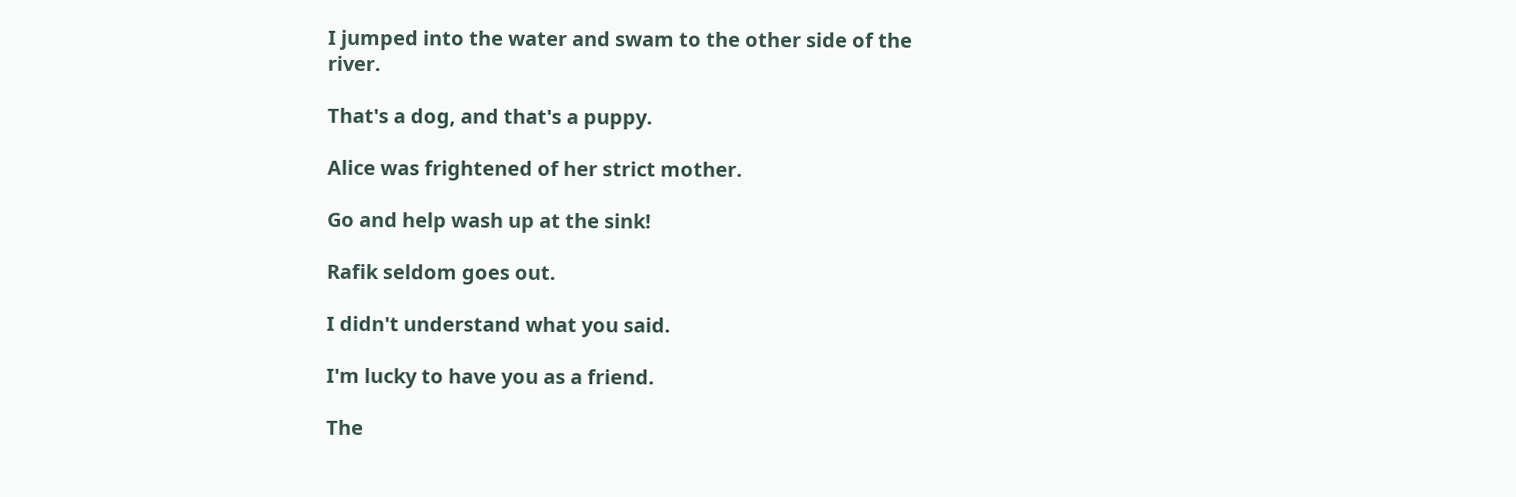I jumped into the water and swam to the other side of the river.

That's a dog, and that's a puppy.

Alice was frightened of her strict mother.

Go and help wash up at the sink!

Rafik seldom goes out.

I didn't understand what you said.

I'm lucky to have you as a friend.

The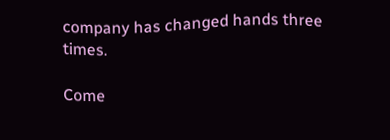company has changed hands three times.

Come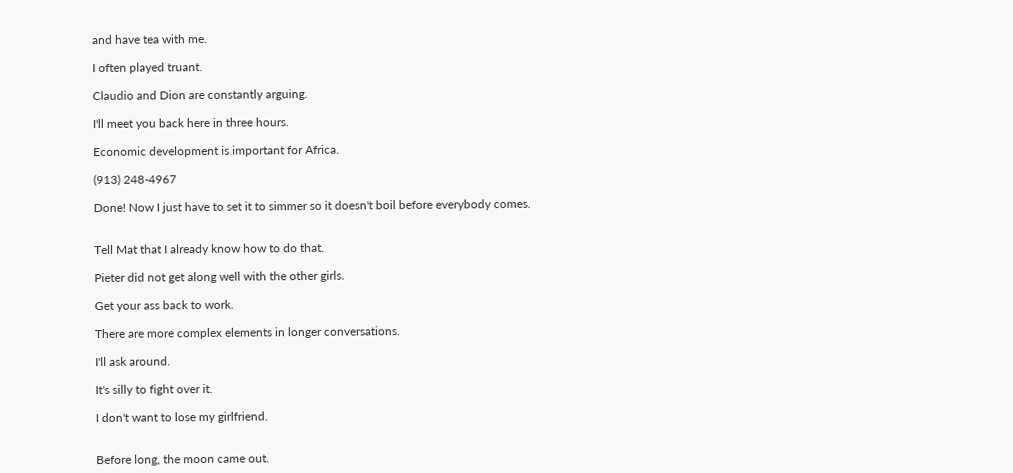and have tea with me.

I often played truant.

Claudio and Dion are constantly arguing.

I'll meet you back here in three hours.

Economic development is important for Africa.

(913) 248-4967

Done! Now I just have to set it to simmer so it doesn't boil before everybody comes.


Tell Mat that I already know how to do that.

Pieter did not get along well with the other girls.

Get your ass back to work.

There are more complex elements in longer conversations.

I'll ask around.

It's silly to fight over it.

I don't want to lose my girlfriend.


Before long, the moon came out.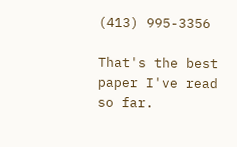(413) 995-3356

That's the best paper I've read so far.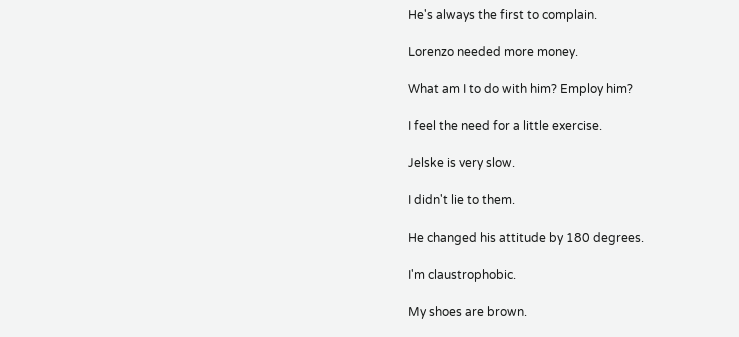He's always the first to complain.

Lorenzo needed more money.

What am I to do with him? Employ him?

I feel the need for a little exercise.

Jelske is very slow.

I didn't lie to them.

He changed his attitude by 180 degrees.

I'm claustrophobic.

My shoes are brown.